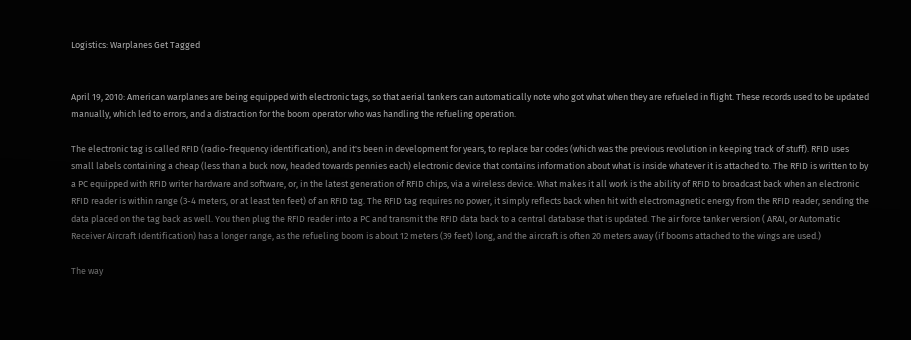Logistics: Warplanes Get Tagged


April 19, 2010: American warplanes are being equipped with electronic tags, so that aerial tankers can automatically note who got what when they are refueled in flight. These records used to be updated manually, which led to errors, and a distraction for the boom operator who was handling the refueling operation.

The electronic tag is called RFID (radio-frequency identification), and it's been in development for years, to replace bar codes (which was the previous revolution in keeping track of stuff). RFID uses small labels containing a cheap (less than a buck now, headed towards pennies each) electronic device that contains information about what is inside whatever it is attached to. The RFID is written to by a PC equipped with RFID writer hardware and software, or, in the latest generation of RFID chips, via a wireless device. What makes it all work is the ability of RFID to broadcast back when an electronic RFID reader is within range (3-4 meters, or at least ten feet) of an RFID tag. The RFID tag requires no power, it simply reflects back when hit with electromagnetic energy from the RFID reader, sending the data placed on the tag back as well. You then plug the RFID reader into a PC and transmit the RFID data back to a central database that is updated. The air force tanker version ( ARAI, or Automatic Receiver Aircraft Identification) has a longer range, as the refueling boom is about 12 meters (39 feet) long, and the aircraft is often 20 meters away (if booms attached to the wings are used.)

The way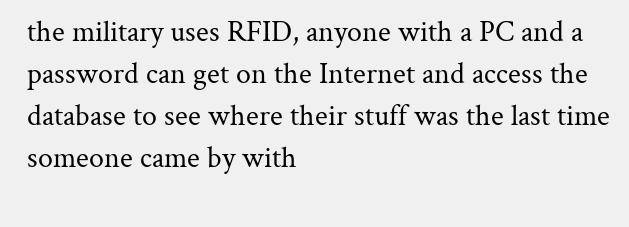the military uses RFID, anyone with a PC and a password can get on the Internet and access the database to see where their stuff was the last time someone came by with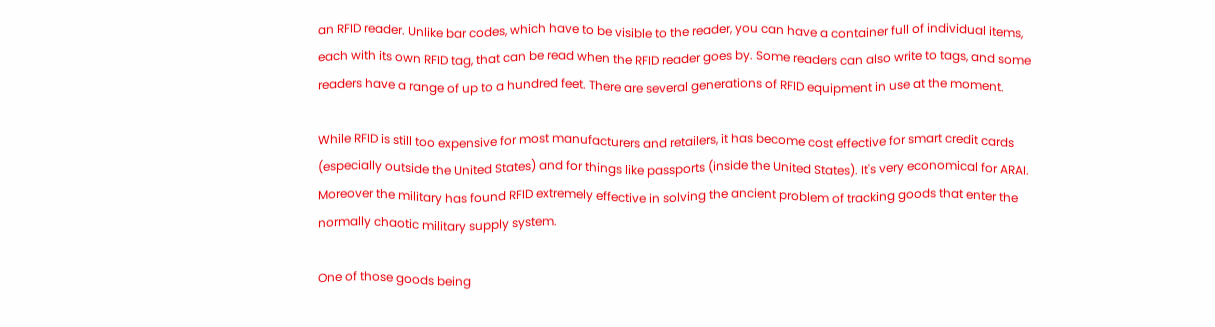an RFID reader. Unlike bar codes, which have to be visible to the reader, you can have a container full of individual items, each with its own RFID tag, that can be read when the RFID reader goes by. Some readers can also write to tags, and some readers have a range of up to a hundred feet. There are several generations of RFID equipment in use at the moment.

While RFID is still too expensive for most manufacturers and retailers, it has become cost effective for smart credit cards (especially outside the United States) and for things like passports (inside the United States). It's very economical for ARAI. Moreover the military has found RFID extremely effective in solving the ancient problem of tracking goods that enter the normally chaotic military supply system.

One of those goods being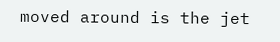moved around is the jet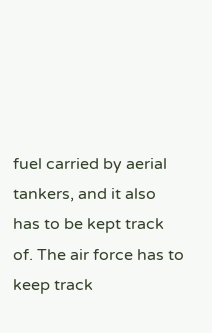fuel carried by aerial tankers, and it also has to be kept track of. The air force has to keep track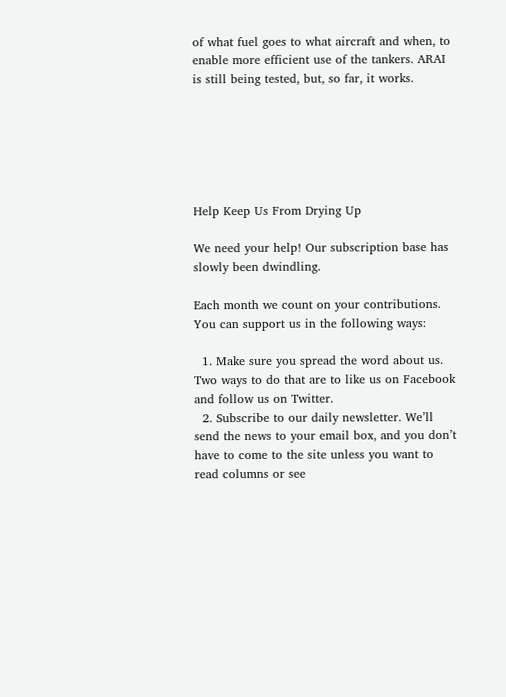of what fuel goes to what aircraft and when, to enable more efficient use of the tankers. ARAI is still being tested, but, so far, it works.






Help Keep Us From Drying Up

We need your help! Our subscription base has slowly been dwindling.

Each month we count on your contributions. You can support us in the following ways:

  1. Make sure you spread the word about us. Two ways to do that are to like us on Facebook and follow us on Twitter.
  2. Subscribe to our daily newsletter. We’ll send the news to your email box, and you don’t have to come to the site unless you want to read columns or see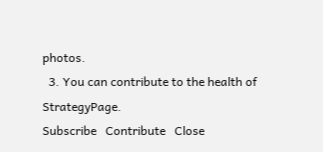photos.
  3. You can contribute to the health of StrategyPage.
Subscribe   Contribute   Close